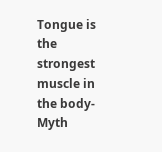Tongue is the strongest muscle in the body-Myth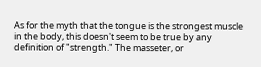As for the myth that the tongue is the strongest muscle in the body, this doesn't seem to be true by any definition of "strength." The masseter, or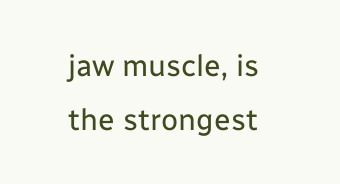jaw muscle, is the strongest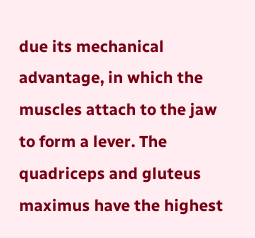due its mechanical advantage, in which the muscles attach to the jaw to form a lever. The quadriceps and gluteus maximus have the highest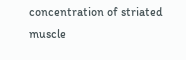concentration of striated muscle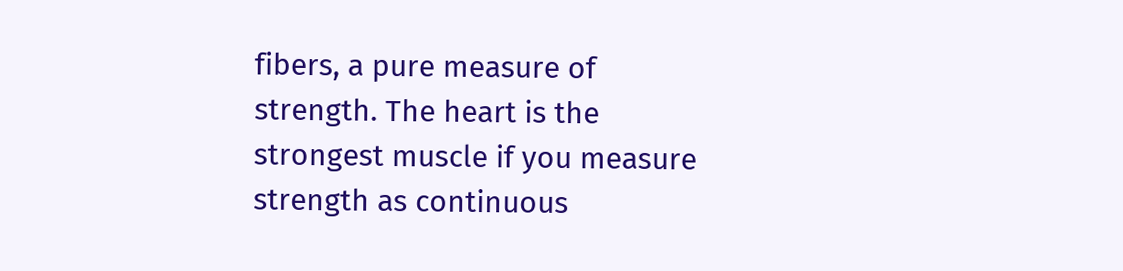fibers, a pure measure of strength. The heart is the strongest muscle if you measure strength as continuous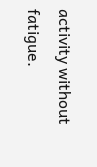activity without fatigue.